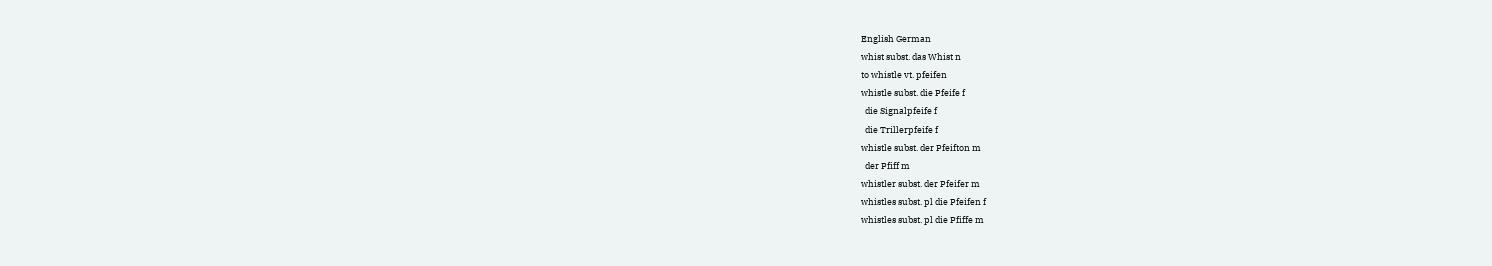English German
whist subst. das Whist n
to whistle vt. pfeifen
whistle subst. die Pfeife f
  die Signalpfeife f
  die Trillerpfeife f
whistle subst. der Pfeifton m
  der Pfiff m
whistler subst. der Pfeifer m
whistles subst. pl die Pfeifen f
whistles subst. pl die Pfiffe m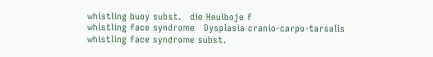whistling buoy subst.   die Heulboje f
whistling face syndrome   Dysplasia cranio-carpo-tarsalis
whistling face syndrome subst.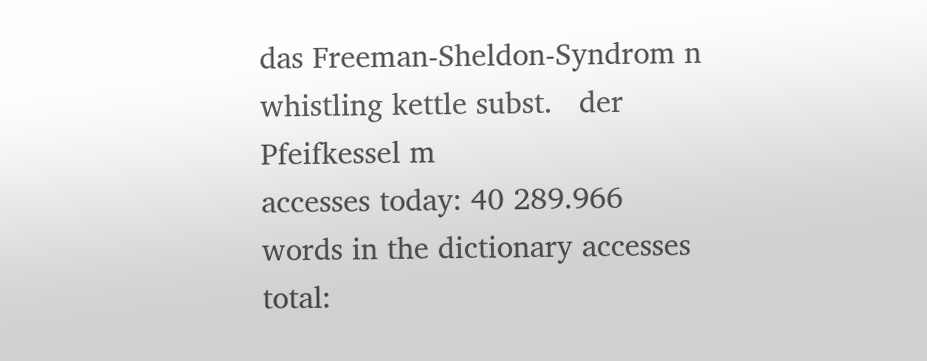das Freeman-Sheldon-Syndrom n
whistling kettle subst.   der Pfeifkessel m
accesses today: 40 289.966 words in the dictionary accesses total: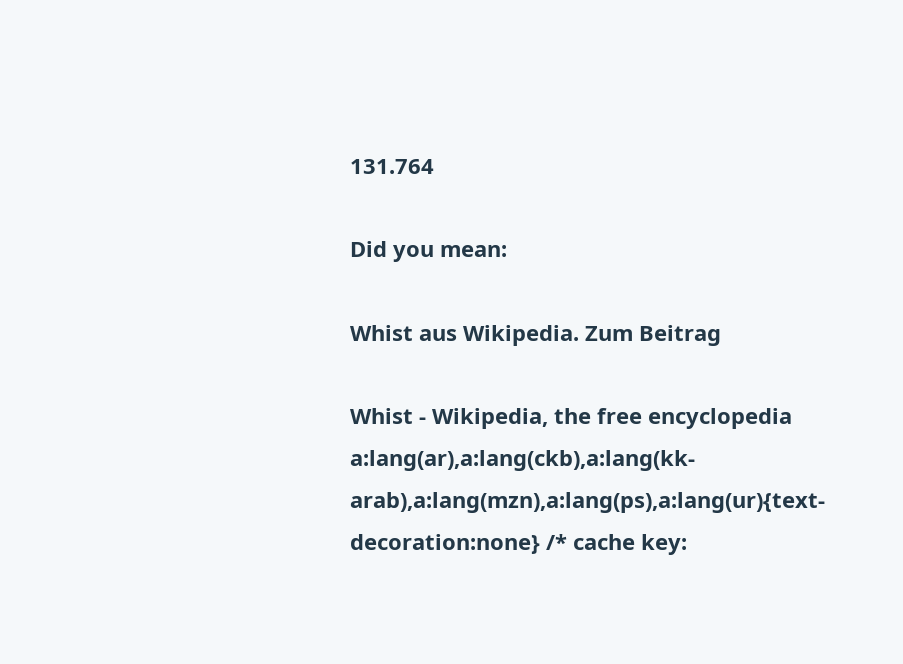131.764

Did you mean:

Whist aus Wikipedia. Zum Beitrag

Whist - Wikipedia, the free encyclopedia a:lang(ar),a:lang(ckb),a:lang(kk-arab),a:lang(mzn),a:lang(ps),a:lang(ur){text-decoration:none} /* cache key: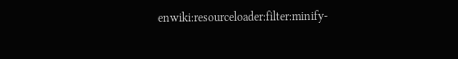enwiki:resourceloader:filter:minify-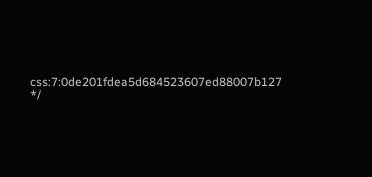css:7:0de201fdea5d684523607ed88007b127 */